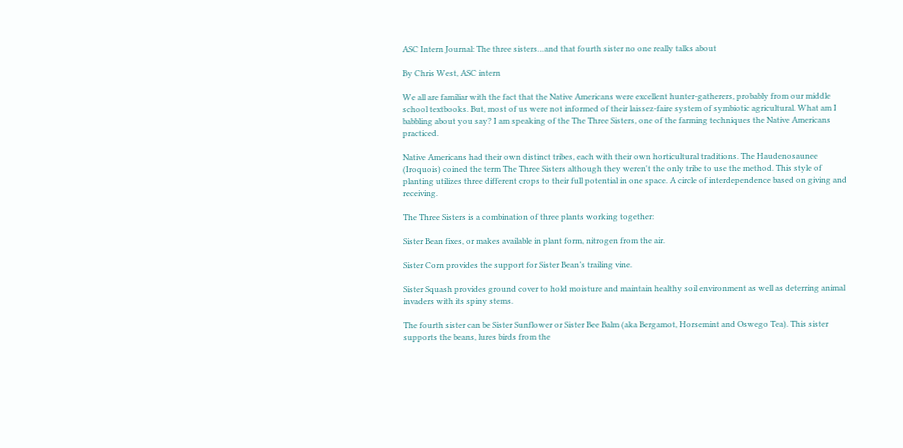ASC Intern Journal: The three sisters…and that fourth sister no one really talks about

By Chris West, ASC intern

We all are familiar with the fact that the Native Americans were excellent hunter-gatherers, probably from our middle school textbooks. But, most of us were not informed of their laissez-faire system of symbiotic agricultural. What am I babbling about you say? I am speaking of the The Three Sisters, one of the farming techniques the Native Americans practiced.

Native Americans had their own distinct tribes, each with their own horticultural traditions. The Haudenosaunee (Iroquois) coined the term The Three Sisters although they weren't the only tribe to use the method. This style of planting utilizes three different crops to their full potential in one space. A circle of interdependence based on giving and receiving.

The Three Sisters is a combination of three plants working together:

Sister Bean fixes, or makes available in plant form, nitrogen from the air.

Sister Corn provides the support for Sister Bean’s trailing vine.

Sister Squash provides ground cover to hold moisture and maintain healthy soil environment as well as deterring animal invaders with its spiny stems.

The fourth sister can be Sister Sunflower or Sister Bee Balm (aka Bergamot, Horsemint and Oswego Tea). This sister supports the beans, lures birds from the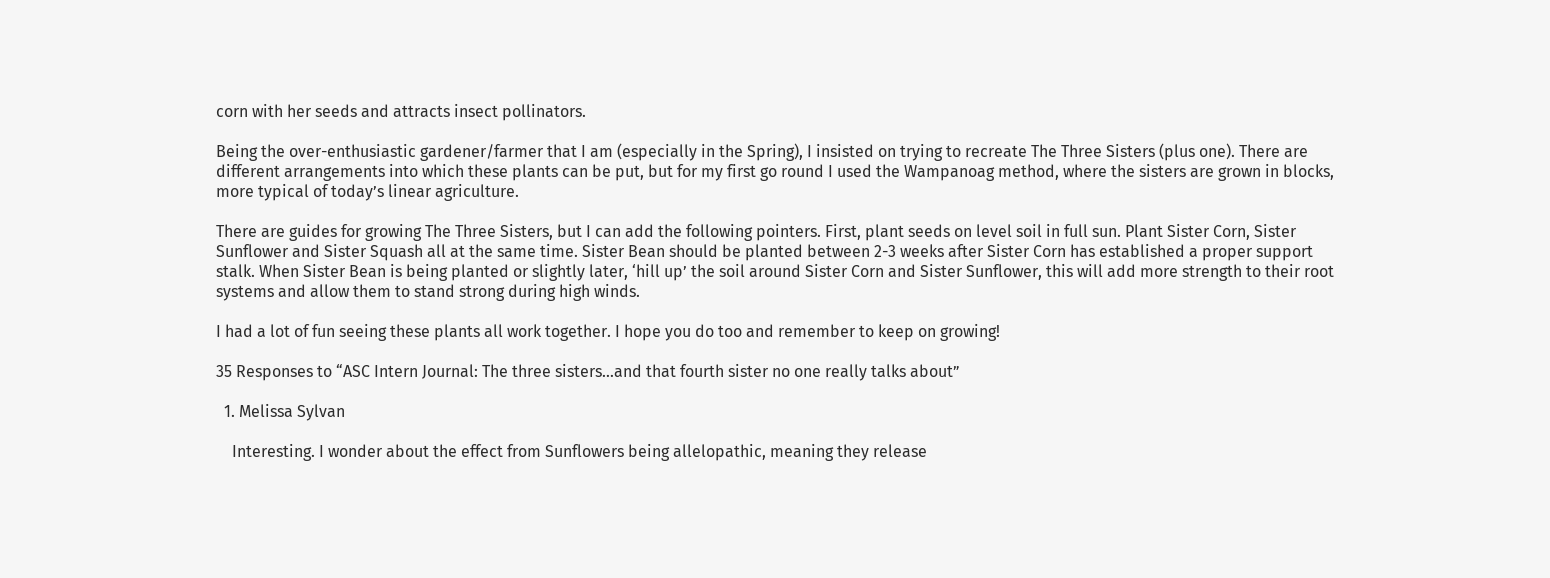corn with her seeds and attracts insect pollinators.

Being the over-enthusiastic gardener/farmer that I am (especially in the Spring), I insisted on trying to recreate The Three Sisters (plus one). There are different arrangements into which these plants can be put, but for my first go round I used the Wampanoag method, where the sisters are grown in blocks, more typical of today’s linear agriculture.

There are guides for growing The Three Sisters, but I can add the following pointers. First, plant seeds on level soil in full sun. Plant Sister Corn, Sister Sunflower and Sister Squash all at the same time. Sister Bean should be planted between 2-3 weeks after Sister Corn has established a proper support stalk. When Sister Bean is being planted or slightly later, ‘hill up’ the soil around Sister Corn and Sister Sunflower, this will add more strength to their root systems and allow them to stand strong during high winds.

I had a lot of fun seeing these plants all work together. I hope you do too and remember to keep on growing!

35 Responses to “ASC Intern Journal: The three sisters…and that fourth sister no one really talks about”

  1. Melissa Sylvan

    Interesting. I wonder about the effect from Sunflowers being allelopathic, meaning they release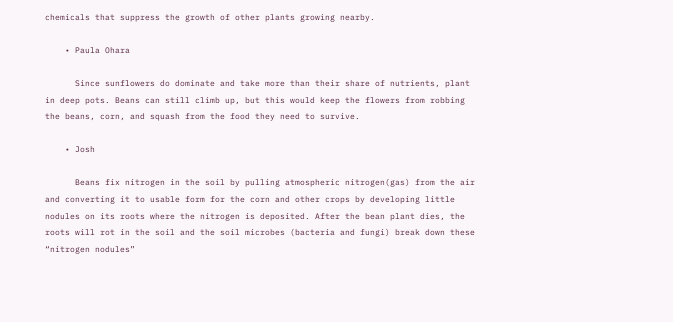chemicals that suppress the growth of other plants growing nearby.

    • Paula Ohara

      Since sunflowers do dominate and take more than their share of nutrients, plant in deep pots. Beans can still climb up, but this would keep the flowers from robbing the beans, corn, and squash from the food they need to survive.

    • Josh

      Beans fix nitrogen in the soil by pulling atmospheric nitrogen(gas) from the air and converting it to usable form for the corn and other crops by developing little nodules on its roots where the nitrogen is deposited. After the bean plant dies, the roots will rot in the soil and the soil microbes (bacteria and fungi) break down these “nitrogen nodules”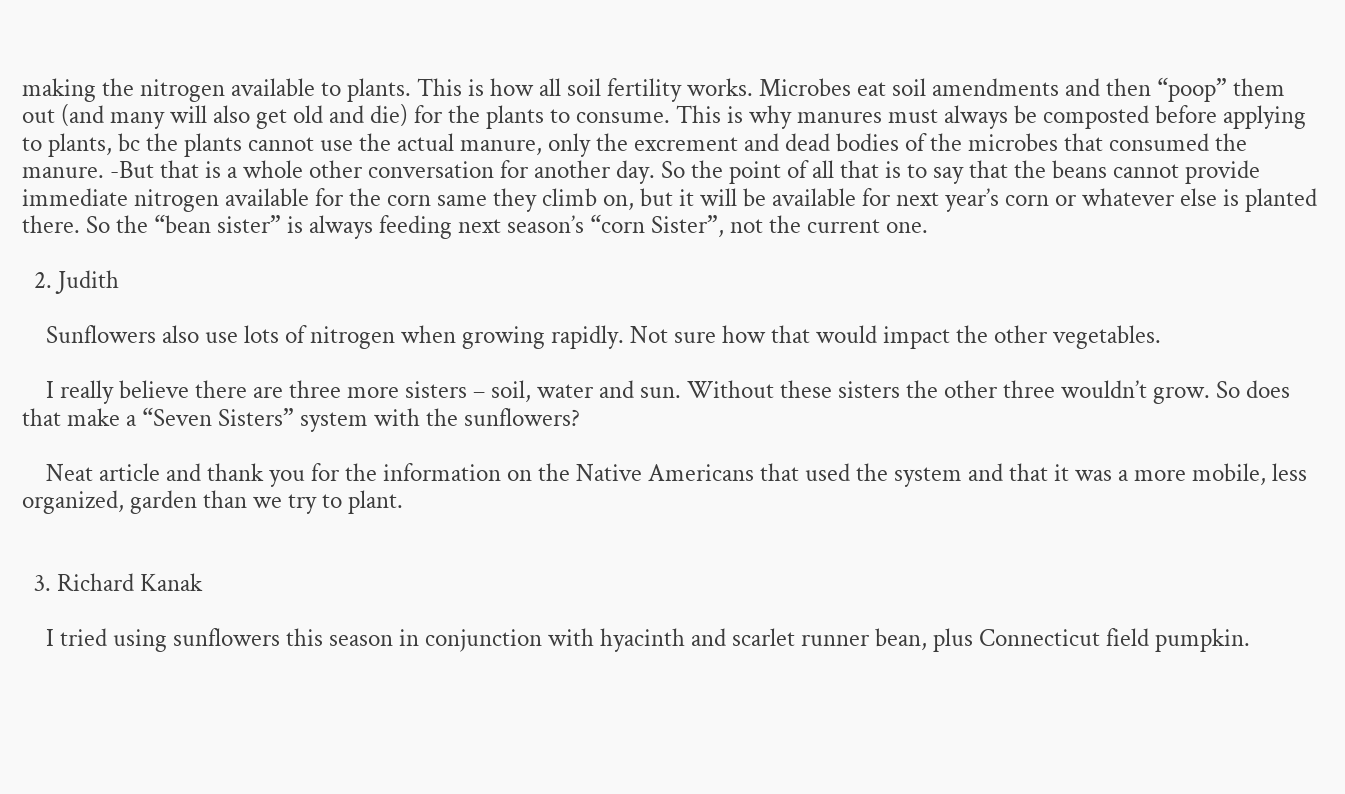making the nitrogen available to plants. This is how all soil fertility works. Microbes eat soil amendments and then “poop” them out (and many will also get old and die) for the plants to consume. This is why manures must always be composted before applying to plants, bc the plants cannot use the actual manure, only the excrement and dead bodies of the microbes that consumed the manure. -But that is a whole other conversation for another day. So the point of all that is to say that the beans cannot provide immediate nitrogen available for the corn same they climb on, but it will be available for next year’s corn or whatever else is planted there. So the “bean sister” is always feeding next season’s “corn Sister”, not the current one.

  2. Judith

    Sunflowers also use lots of nitrogen when growing rapidly. Not sure how that would impact the other vegetables.

    I really believe there are three more sisters – soil, water and sun. Without these sisters the other three wouldn’t grow. So does that make a “Seven Sisters” system with the sunflowers?

    Neat article and thank you for the information on the Native Americans that used the system and that it was a more mobile, less organized, garden than we try to plant.


  3. Richard Kanak

    I tried using sunflowers this season in conjunction with hyacinth and scarlet runner bean, plus Connecticut field pumpkin.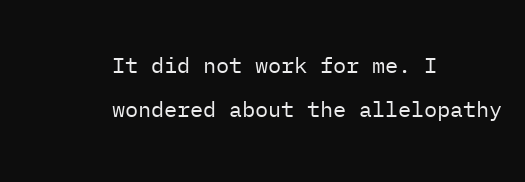It did not work for me. I wondered about the allelopathy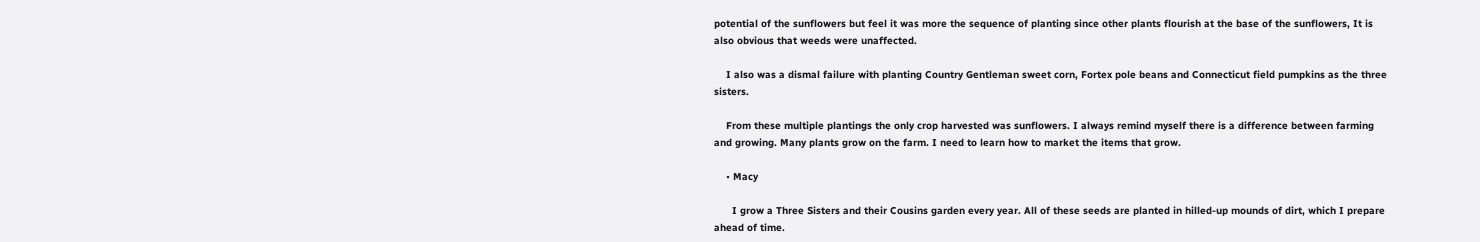potential of the sunflowers but feel it was more the sequence of planting since other plants flourish at the base of the sunflowers, It is also obvious that weeds were unaffected.

    I also was a dismal failure with planting Country Gentleman sweet corn, Fortex pole beans and Connecticut field pumpkins as the three sisters.

    From these multiple plantings the only crop harvested was sunflowers. I always remind myself there is a difference between farming and growing. Many plants grow on the farm. I need to learn how to market the items that grow.

    • Macy

      I grow a Three Sisters and their Cousins garden every year. All of these seeds are planted in hilled-up mounds of dirt, which I prepare ahead of time.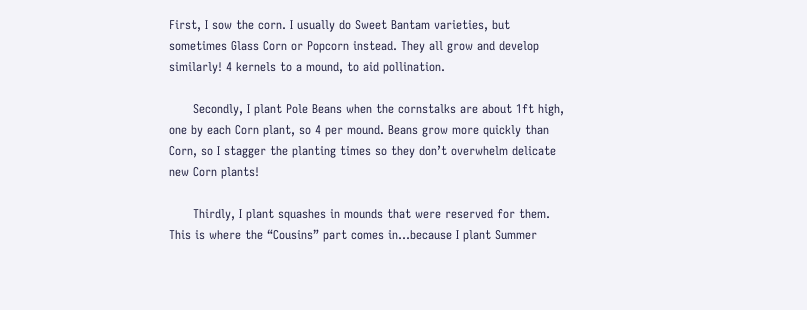First, I sow the corn. I usually do Sweet Bantam varieties, but sometimes Glass Corn or Popcorn instead. They all grow and develop similarly! 4 kernels to a mound, to aid pollination.

      Secondly, I plant Pole Beans when the cornstalks are about 1ft high, one by each Corn plant, so 4 per mound. Beans grow more quickly than Corn, so I stagger the planting times so they don’t overwhelm delicate new Corn plants!

      Thirdly, I plant squashes in mounds that were reserved for them. This is where the “Cousins” part comes in…because I plant Summer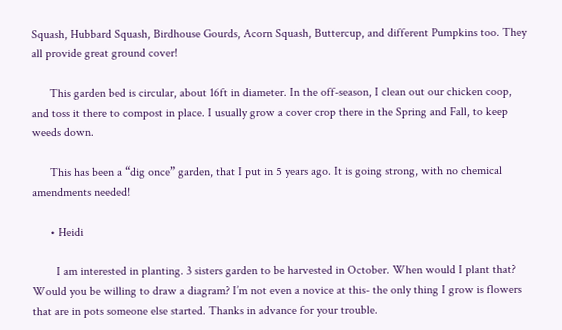Squash, Hubbard Squash, Birdhouse Gourds, Acorn Squash, Buttercup, and different Pumpkins too. They all provide great ground cover!

      This garden bed is circular, about 16ft in diameter. In the off-season, I clean out our chicken coop, and toss it there to compost in place. I usually grow a cover crop there in the Spring and Fall, to keep weeds down.

      This has been a “dig once” garden, that I put in 5 years ago. It is going strong, with no chemical amendments needed!

      • Heidi

        I am interested in planting. 3 sisters garden to be harvested in October. When would I plant that? Would you be willing to draw a diagram? I’m not even a novice at this- the only thing I grow is flowers that are in pots someone else started. Thanks in advance for your trouble.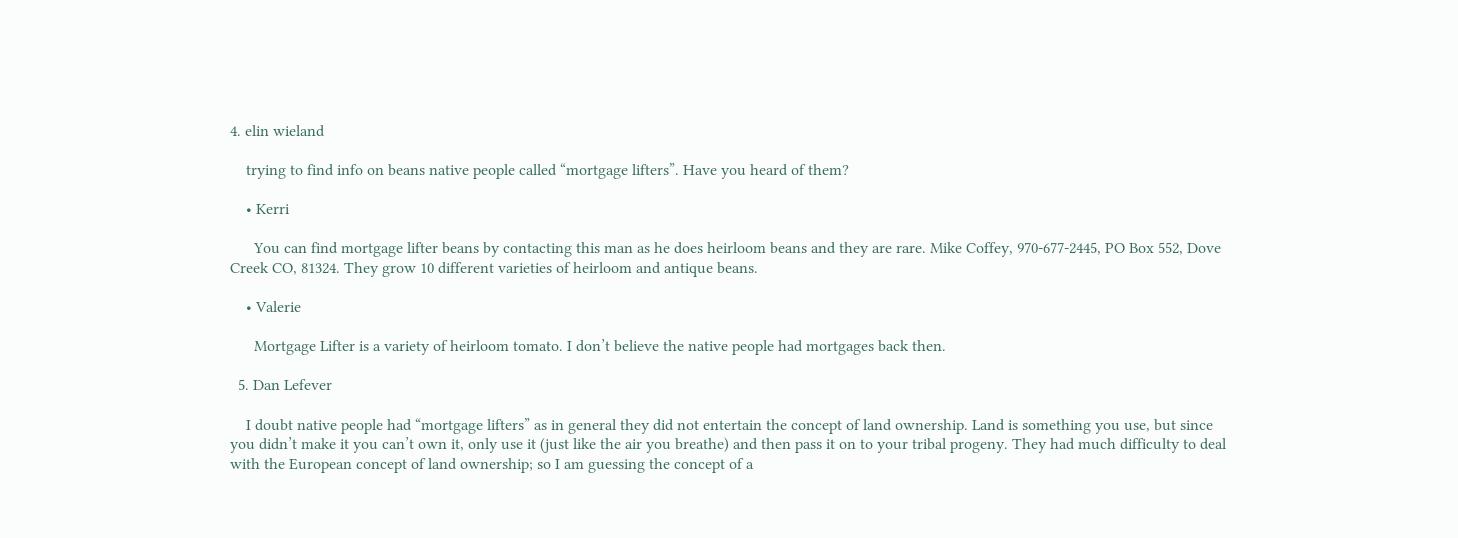4. elin wieland

    trying to find info on beans native people called “mortgage lifters”. Have you heard of them?

    • Kerri

      You can find mortgage lifter beans by contacting this man as he does heirloom beans and they are rare. Mike Coffey, 970-677-2445, PO Box 552, Dove Creek CO, 81324. They grow 10 different varieties of heirloom and antique beans.

    • Valerie

      Mortgage Lifter is a variety of heirloom tomato. I don’t believe the native people had mortgages back then.

  5. Dan Lefever

    I doubt native people had “mortgage lifters” as in general they did not entertain the concept of land ownership. Land is something you use, but since you didn’t make it you can’t own it, only use it (just like the air you breathe) and then pass it on to your tribal progeny. They had much difficulty to deal with the European concept of land ownership; so I am guessing the concept of a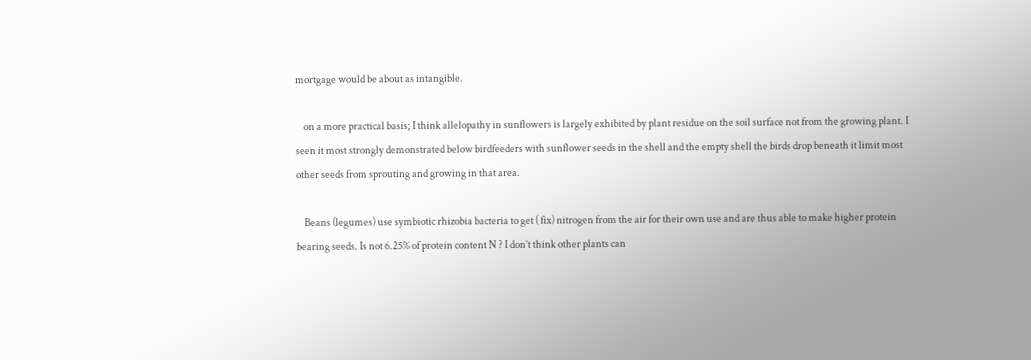mortgage would be about as intangible.

    on a more practical basis; I think allelopathy in sunflowers is largely exhibited by plant residue on the soil surface not from the growing plant. I seen it most strongly demonstrated below birdfeeders with sunflower seeds in the shell and the empty shell the birds drop beneath it limit most other seeds from sprouting and growing in that area.

    Beans (legumes) use symbiotic rhizobia bacteria to get ( fix) nitrogen from the air for their own use and are thus able to make higher protein bearing seeds. Is not 6.25% of protein content N ? I don’t think other plants can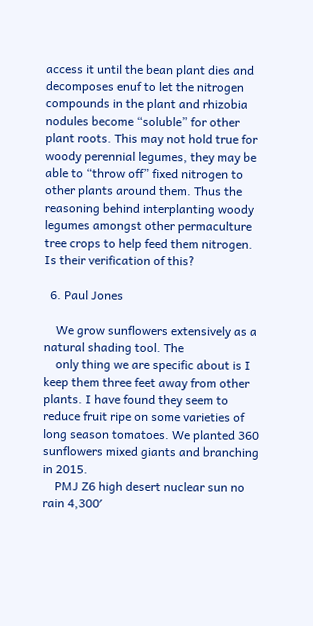access it until the bean plant dies and decomposes enuf to let the nitrogen compounds in the plant and rhizobia nodules become “soluble” for other plant roots. This may not hold true for woody perennial legumes, they may be able to “throw off” fixed nitrogen to other plants around them. Thus the reasoning behind interplanting woody legumes amongst other permaculture tree crops to help feed them nitrogen. Is their verification of this?

  6. Paul Jones

    We grow sunflowers extensively as a natural shading tool. The
    only thing we are specific about is I keep them three feet away from other plants. I have found they seem to reduce fruit ripe on some varieties of long season tomatoes. We planted 360 sunflowers mixed giants and branching in 2015.
    PMJ Z6 high desert nuclear sun no rain 4,300′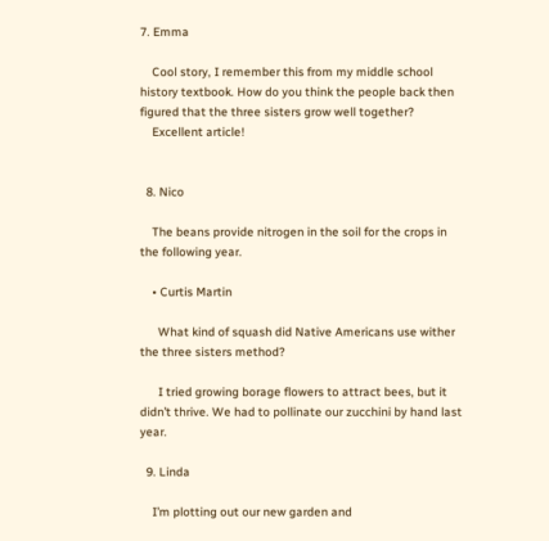7. Emma

    Cool story, I remember this from my middle school history textbook. How do you think the people back then figured that the three sisters grow well together?
    Excellent article!


  8. Nico

    The beans provide nitrogen in the soil for the crops in the following year.

    • Curtis Martin

      What kind of squash did Native Americans use wither the three sisters method?

      I tried growing borage flowers to attract bees, but it didn’t thrive. We had to pollinate our zucchini by hand last year.

  9. Linda

    I’m plotting out our new garden and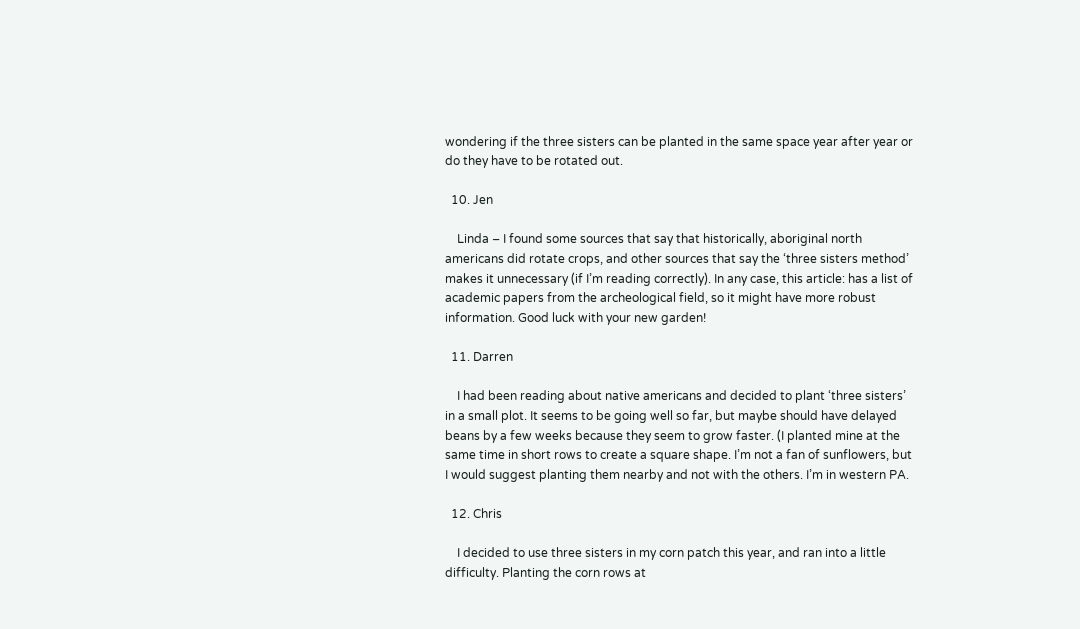wondering if the three sisters can be planted in the same space year after year or do they have to be rotated out.

  10. Jen

    Linda – I found some sources that say that historically, aboriginal north americans did rotate crops, and other sources that say the ‘three sisters method’ makes it unnecessary (if I’m reading correctly). In any case, this article: has a list of academic papers from the archeological field, so it might have more robust information. Good luck with your new garden!

  11. Darren

    I had been reading about native americans and decided to plant ‘three sisters’ in a small plot. It seems to be going well so far, but maybe should have delayed beans by a few weeks because they seem to grow faster. (I planted mine at the same time in short rows to create a square shape. I’m not a fan of sunflowers, but I would suggest planting them nearby and not with the others. I’m in western PA.

  12. Chris

    I decided to use three sisters in my corn patch this year, and ran into a little difficulty. Planting the corn rows at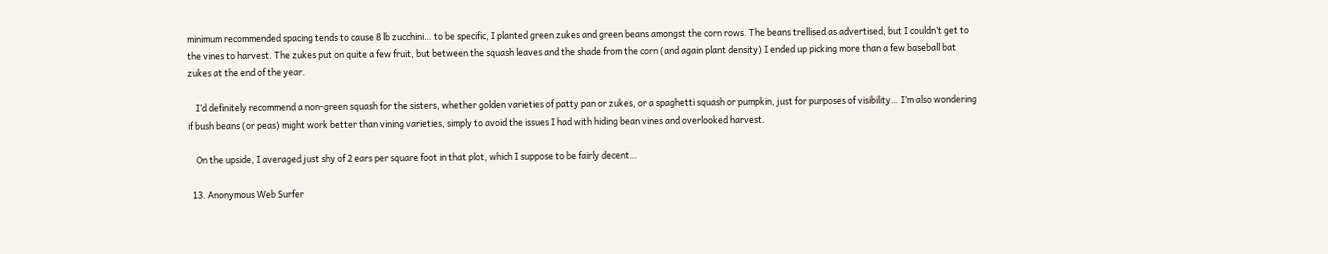minimum recommended spacing tends to cause 8 lb zucchini… to be specific, I planted green zukes and green beans amongst the corn rows. The beans trellised as advertised, but I couldn’t get to the vines to harvest. The zukes put on quite a few fruit, but between the squash leaves and the shade from the corn (and again plant density) I ended up picking more than a few baseball bat zukes at the end of the year.

    I’d definitely recommend a non-green squash for the sisters, whether golden varieties of patty pan or zukes, or a spaghetti squash or pumpkin, just for purposes of visibility… I’m also wondering if bush beans (or peas) might work better than vining varieties, simply to avoid the issues I had with hiding bean vines and overlooked harvest.

    On the upside, I averaged just shy of 2 ears per square foot in that plot, which I suppose to be fairly decent…

  13. Anonymous Web Surfer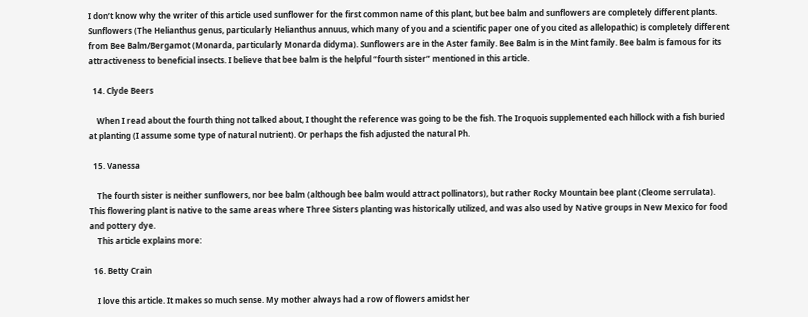I don’t know why the writer of this article used sunflower for the first common name of this plant, but bee balm and sunflowers are completely different plants. Sunflowers (The Helianthus genus, particularly Helianthus annuus, which many of you and a scientific paper one of you cited as allelopathic) is completely different from Bee Balm/Bergamot (Monarda, particularly Monarda didyma). Sunflowers are in the Aster family. Bee Balm is in the Mint family. Bee balm is famous for its attractiveness to beneficial insects. I believe that bee balm is the helpful “fourth sister” mentioned in this article.

  14. Clyde Beers

    When I read about the fourth thing not talked about, I thought the reference was going to be the fish. The Iroquois supplemented each hillock with a fish buried at planting (I assume some type of natural nutrient). Or perhaps the fish adjusted the natural Ph.

  15. Vanessa

    The fourth sister is neither sunflowers, nor bee balm (although bee balm would attract pollinators), but rather Rocky Mountain bee plant (Cleome serrulata). This flowering plant is native to the same areas where Three Sisters planting was historically utilized, and was also used by Native groups in New Mexico for food and pottery dye.
    This article explains more:

  16. Betty Crain

    I love this article. It makes so much sense. My mother always had a row of flowers amidst her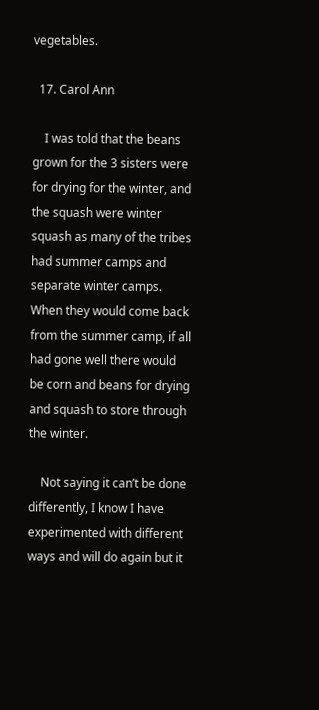vegetables.

  17. Carol Ann

    I was told that the beans grown for the 3 sisters were for drying for the winter, and the squash were winter squash as many of the tribes had summer camps and separate winter camps. When they would come back from the summer camp, if all had gone well there would be corn and beans for drying and squash to store through the winter.

    Not saying it can’t be done differently, I know I have experimented with different ways and will do again but it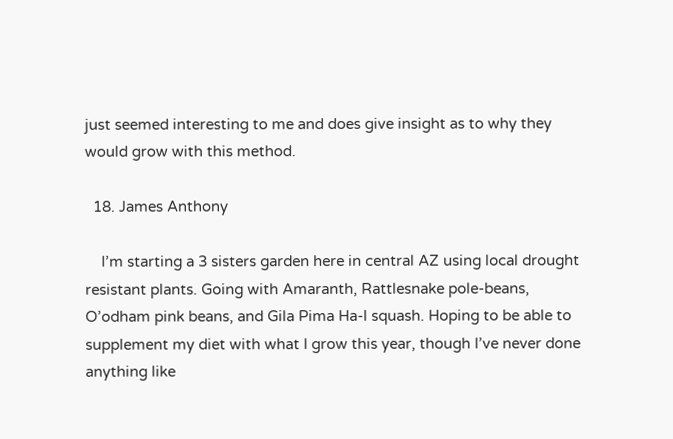just seemed interesting to me and does give insight as to why they would grow with this method.

  18. James Anthony

    I’m starting a 3 sisters garden here in central AZ using local drought resistant plants. Going with Amaranth, Rattlesnake pole-beans, O’odham pink beans, and Gila Pima Ha-l squash. Hoping to be able to supplement my diet with what I grow this year, though I’ve never done anything like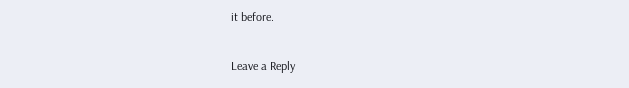it before.


Leave a Reply